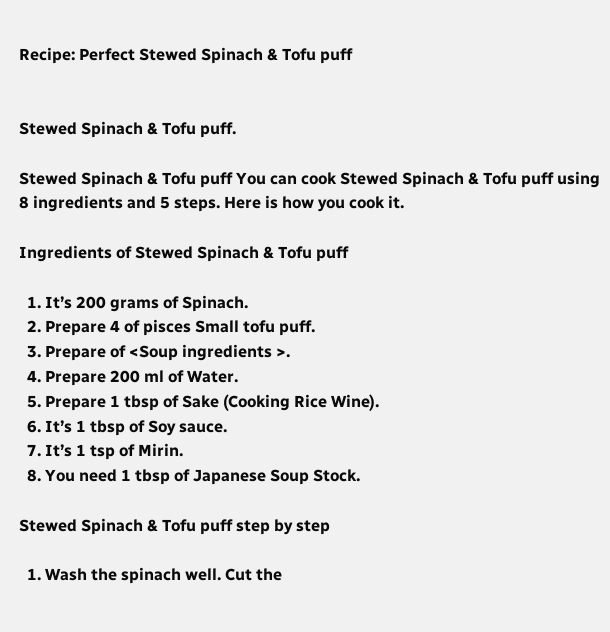Recipe: Perfect Stewed Spinach & Tofu puff


Stewed Spinach & Tofu puff.

Stewed Spinach & Tofu puff You can cook Stewed Spinach & Tofu puff using 8 ingredients and 5 steps. Here is how you cook it.

Ingredients of Stewed Spinach & Tofu puff

  1. It’s 200 grams of Spinach.
  2. Prepare 4 of pisces Small tofu puff.
  3. Prepare of <Soup ingredients >.
  4. Prepare 200 ml of Water.
  5. Prepare 1 tbsp of Sake (Cooking Rice Wine).
  6. It’s 1 tbsp of Soy sauce.
  7. It’s 1 tsp of Mirin.
  8. You need 1 tbsp of Japanese Soup Stock.

Stewed Spinach & Tofu puff step by step

  1. Wash the spinach well. Cut the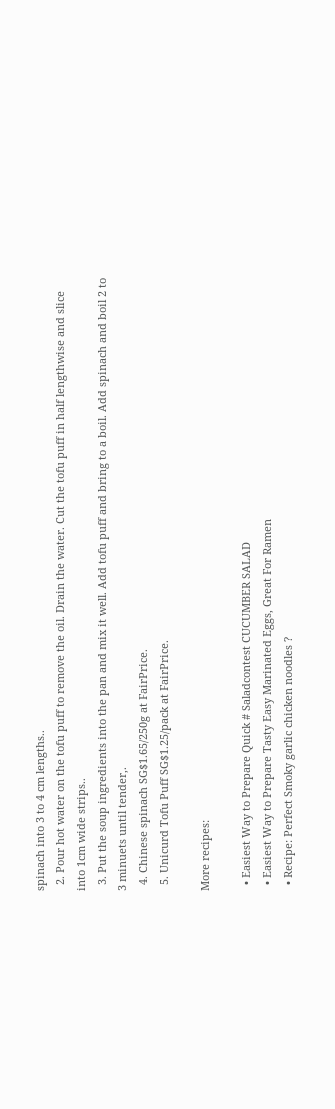spinach into 3 to 4 cm lengths..
  2. Pour hot water on the tofu puff to remove the oil. Drain the water. Cut the tofu puff in half lengthwise and slice into 1cm wide strips..
  3. Put the soup ingredients into the pan and mix it well. Add tofu puff and bring to a boil. Add spinach and boil 2 to 3 minuets until tender,.
  4. Chinese spinach SG$1.65/250g at FairPrice.
  5. Unicurd Tofu Puff SG$1.25/pack at FairPrice.

More recipes:

  • Easiest Way to Prepare Quick # Saladcontest CUCUMBER SALAD
  • Easiest Way to Prepare Tasty Easy Marinated Eggs, Great For Ramen
  • Recipe: Perfect Smoky garlic chicken noodles ?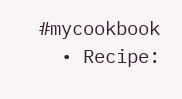#mycookbook
  • Recipe: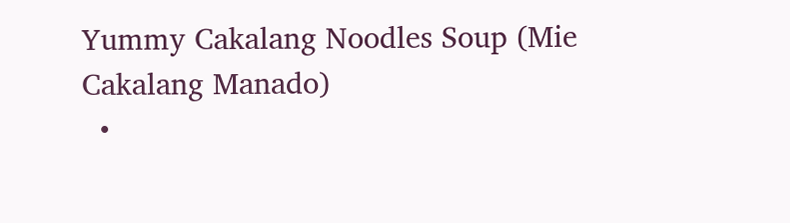Yummy Cakalang Noodles Soup (Mie Cakalang Manado)
  •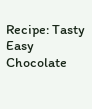Recipe: Tasty Easy Chocolate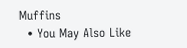Muffins
  • You May Also Like